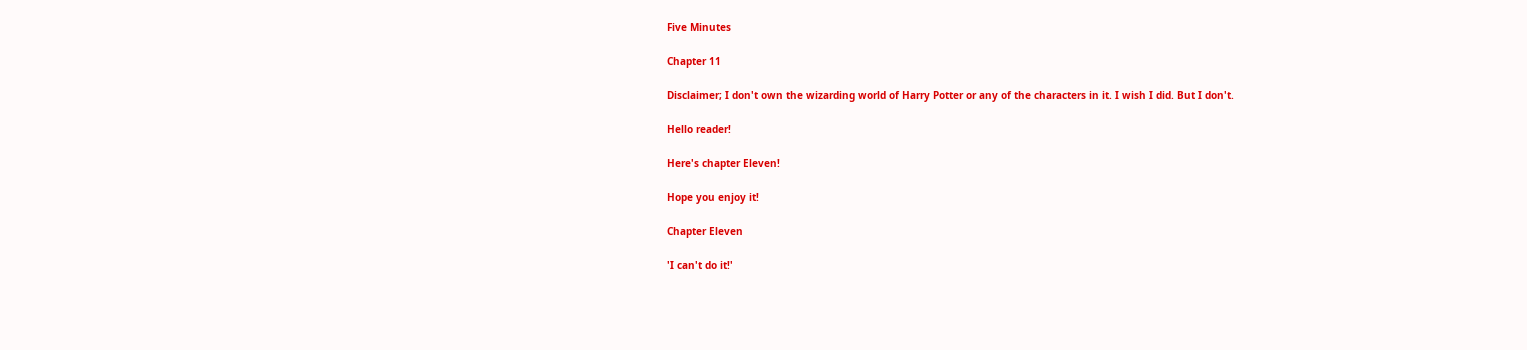Five Minutes

Chapter 11

Disclaimer; I don't own the wizarding world of Harry Potter or any of the characters in it. I wish I did. But I don't.

Hello reader!

Here's chapter Eleven!

Hope you enjoy it!

Chapter Eleven

'I can't do it!'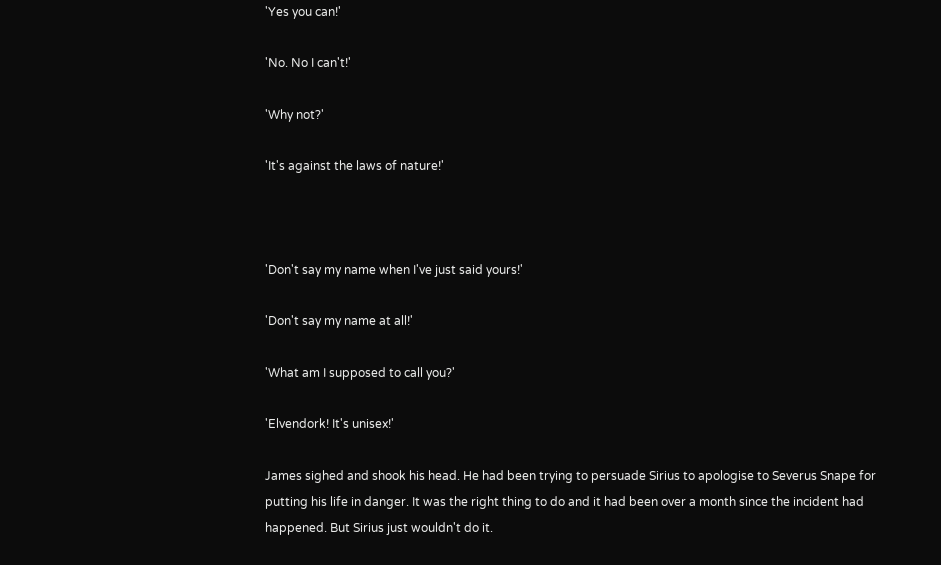'Yes you can!'

'No. No I can't!'

'Why not?'

'It's against the laws of nature!'



'Don't say my name when I've just said yours!'

'Don't say my name at all!'

'What am I supposed to call you?'

'Elvendork! It's unisex!'

James sighed and shook his head. He had been trying to persuade Sirius to apologise to Severus Snape for putting his life in danger. It was the right thing to do and it had been over a month since the incident had happened. But Sirius just wouldn't do it.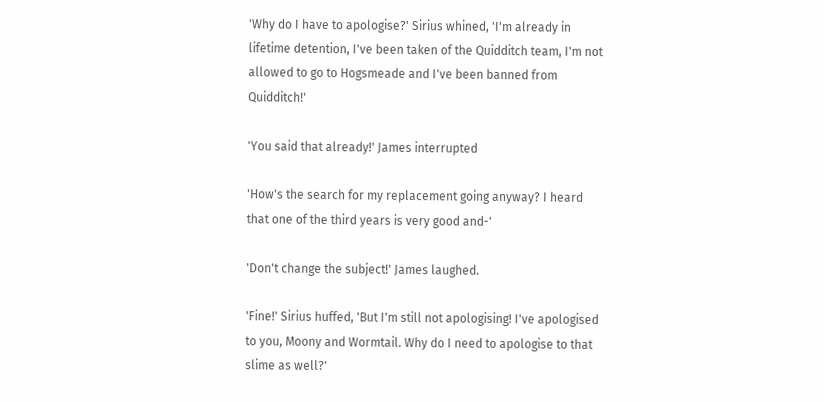'Why do I have to apologise?' Sirius whined, 'I'm already in lifetime detention, I've been taken of the Quidditch team, I'm not allowed to go to Hogsmeade and I've been banned from Quidditch!'

'You said that already!' James interrupted

'How's the search for my replacement going anyway? I heard that one of the third years is very good and-'

'Don't change the subject!' James laughed.

'Fine!' Sirius huffed, 'But I'm still not apologising! I've apologised to you, Moony and Wormtail. Why do I need to apologise to that slime as well?'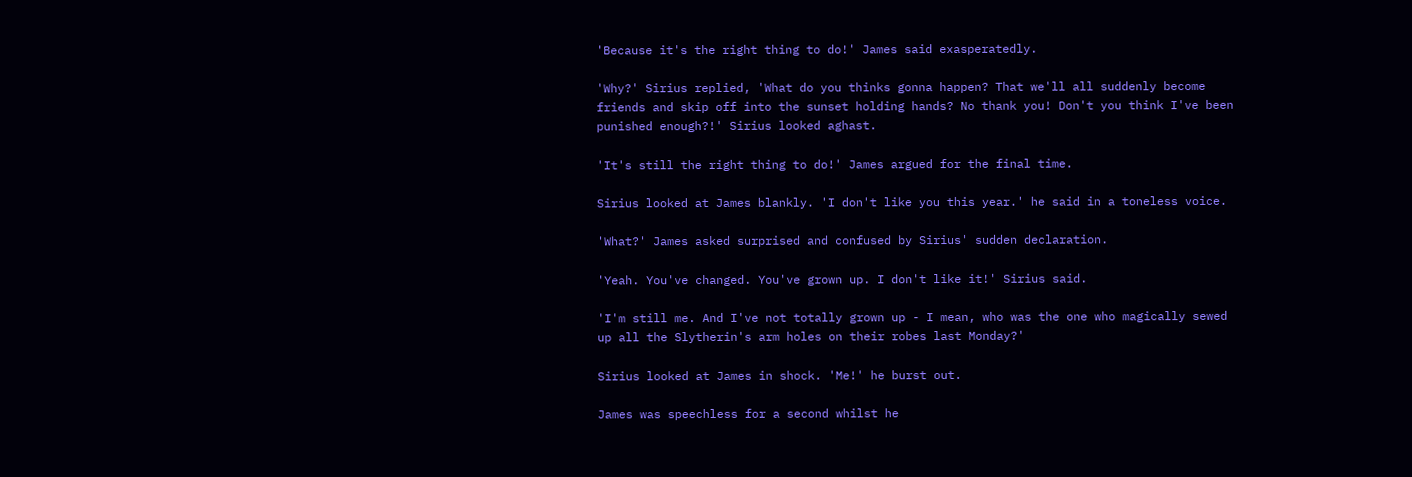'Because it's the right thing to do!' James said exasperatedly.

'Why?' Sirius replied, 'What do you thinks gonna happen? That we'll all suddenly become friends and skip off into the sunset holding hands? No thank you! Don't you think I've been punished enough?!' Sirius looked aghast.

'It's still the right thing to do!' James argued for the final time.

Sirius looked at James blankly. 'I don't like you this year.' he said in a toneless voice.

'What?' James asked surprised and confused by Sirius' sudden declaration.

'Yeah. You've changed. You've grown up. I don't like it!' Sirius said.

'I'm still me. And I've not totally grown up - I mean, who was the one who magically sewed up all the Slytherin's arm holes on their robes last Monday?'

Sirius looked at James in shock. 'Me!' he burst out.

James was speechless for a second whilst he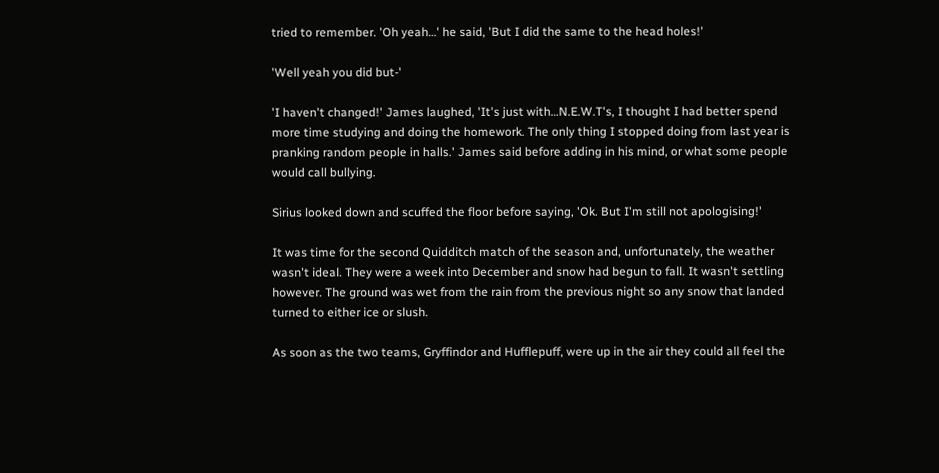tried to remember. 'Oh yeah…' he said, 'But I did the same to the head holes!'

'Well yeah you did but-'

'I haven't changed!' James laughed, 'It's just with…N.E.W.T's, I thought I had better spend more time studying and doing the homework. The only thing I stopped doing from last year is pranking random people in halls.' James said before adding in his mind, or what some people would call bullying.

Sirius looked down and scuffed the floor before saying, 'Ok. But I'm still not apologising!'

It was time for the second Quidditch match of the season and, unfortunately, the weather wasn't ideal. They were a week into December and snow had begun to fall. It wasn't settling however. The ground was wet from the rain from the previous night so any snow that landed turned to either ice or slush.

As soon as the two teams, Gryffindor and Hufflepuff, were up in the air they could all feel the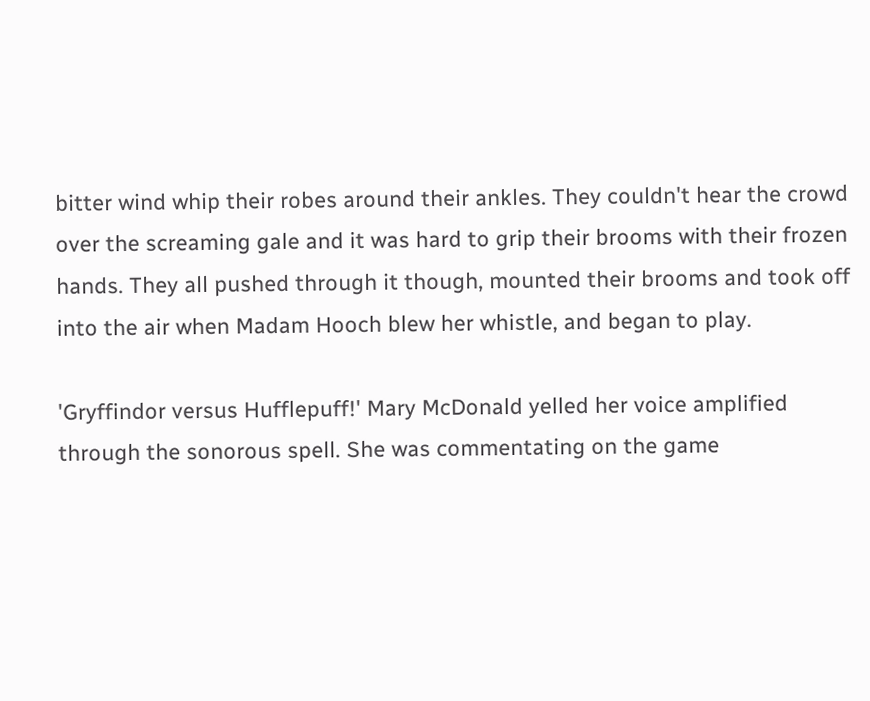bitter wind whip their robes around their ankles. They couldn't hear the crowd over the screaming gale and it was hard to grip their brooms with their frozen hands. They all pushed through it though, mounted their brooms and took off into the air when Madam Hooch blew her whistle, and began to play.

'Gryffindor versus Hufflepuff!' Mary McDonald yelled her voice amplified through the sonorous spell. She was commentating on the game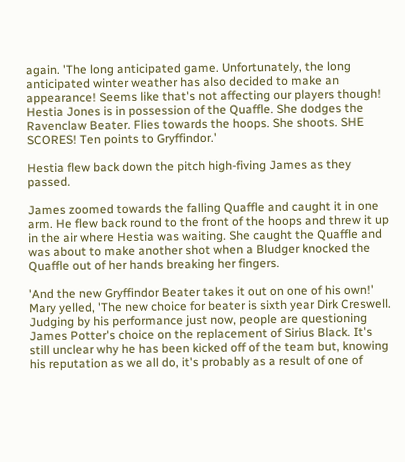again. 'The long anticipated game. Unfortunately, the long anticipated winter weather has also decided to make an appearance! Seems like that's not affecting our players though! Hestia Jones is in possession of the Quaffle. She dodges the Ravenclaw Beater. Flies towards the hoops. She shoots. SHE SCORES! Ten points to Gryffindor.'

Hestia flew back down the pitch high-fiving James as they passed.

James zoomed towards the falling Quaffle and caught it in one arm. He flew back round to the front of the hoops and threw it up in the air where Hestia was waiting. She caught the Quaffle and was about to make another shot when a Bludger knocked the Quaffle out of her hands breaking her fingers.

'And the new Gryffindor Beater takes it out on one of his own!' Mary yelled, 'The new choice for beater is sixth year Dirk Creswell. Judging by his performance just now, people are questioning James Potter's choice on the replacement of Sirius Black. It's still unclear why he has been kicked off of the team but, knowing his reputation as we all do, it's probably as a result of one of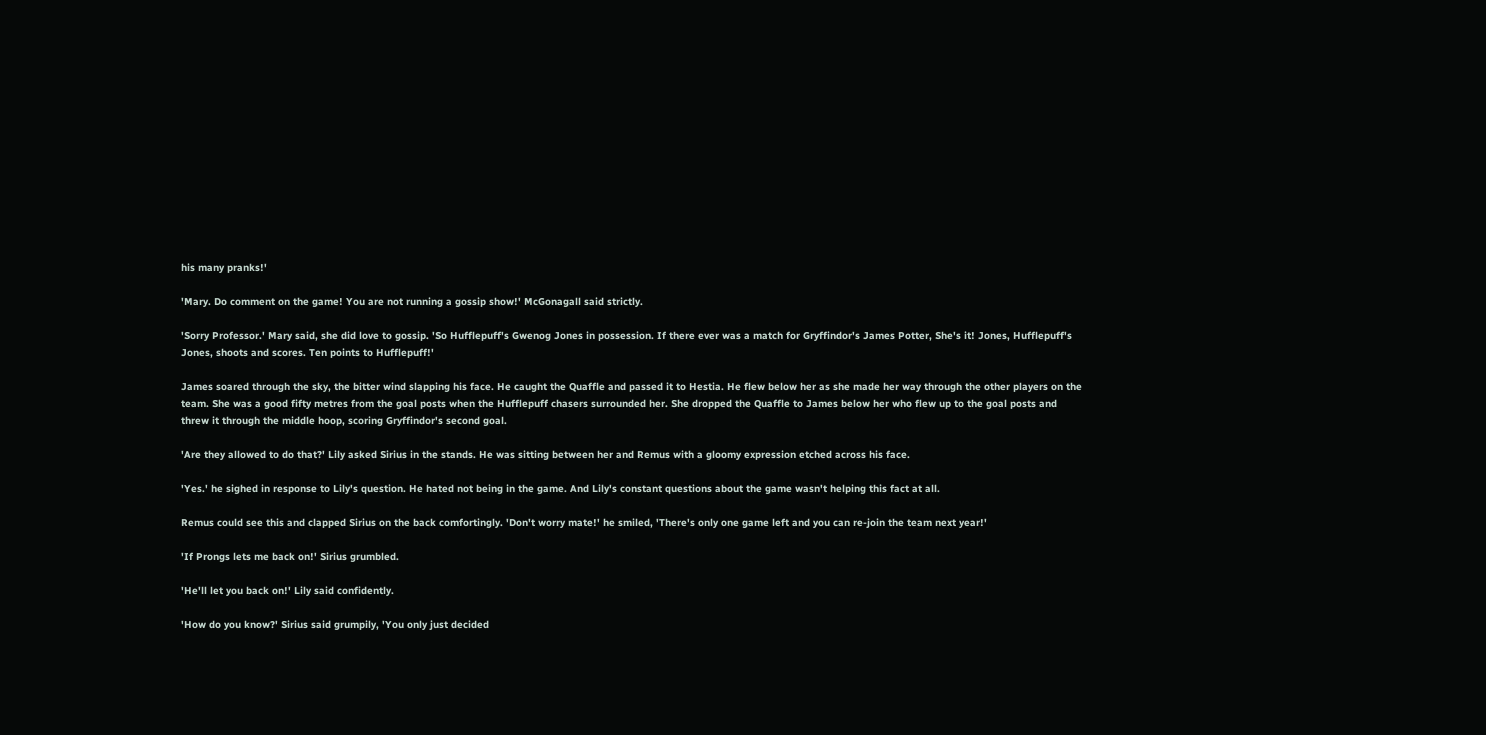his many pranks!'

'Mary. Do comment on the game! You are not running a gossip show!' McGonagall said strictly.

'Sorry Professor.' Mary said, she did love to gossip. 'So Hufflepuff's Gwenog Jones in possession. If there ever was a match for Gryffindor's James Potter, She's it! Jones, Hufflepuff's Jones, shoots and scores. Ten points to Hufflepuff!'

James soared through the sky, the bitter wind slapping his face. He caught the Quaffle and passed it to Hestia. He flew below her as she made her way through the other players on the team. She was a good fifty metres from the goal posts when the Hufflepuff chasers surrounded her. She dropped the Quaffle to James below her who flew up to the goal posts and threw it through the middle hoop, scoring Gryffindor's second goal.

'Are they allowed to do that?' Lily asked Sirius in the stands. He was sitting between her and Remus with a gloomy expression etched across his face.

'Yes.' he sighed in response to Lily's question. He hated not being in the game. And Lily's constant questions about the game wasn't helping this fact at all.

Remus could see this and clapped Sirius on the back comfortingly. 'Don't worry mate!' he smiled, 'There's only one game left and you can re-join the team next year!'

'If Prongs lets me back on!' Sirius grumbled.

'He'll let you back on!' Lily said confidently.

'How do you know?' Sirius said grumpily, 'You only just decided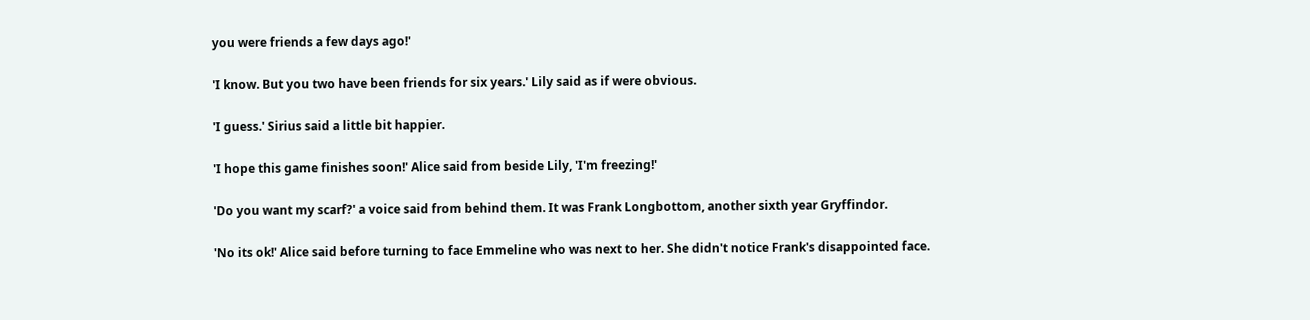you were friends a few days ago!'

'I know. But you two have been friends for six years.' Lily said as if were obvious.

'I guess.' Sirius said a little bit happier.

'I hope this game finishes soon!' Alice said from beside Lily, 'I'm freezing!'

'Do you want my scarf?' a voice said from behind them. It was Frank Longbottom, another sixth year Gryffindor.

'No its ok!' Alice said before turning to face Emmeline who was next to her. She didn't notice Frank's disappointed face.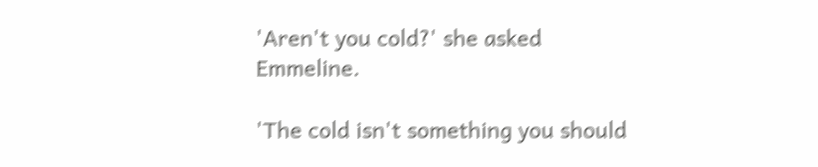'Aren't you cold?' she asked Emmeline.

'The cold isn't something you should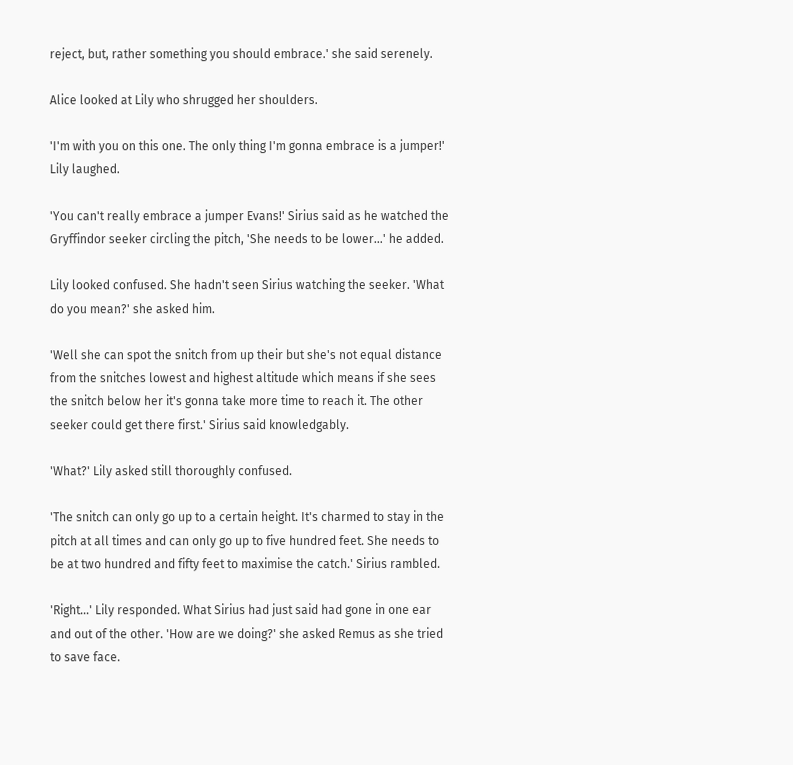reject, but, rather something you should embrace.' she said serenely.

Alice looked at Lily who shrugged her shoulders.

'I'm with you on this one. The only thing I'm gonna embrace is a jumper!' Lily laughed.

'You can't really embrace a jumper Evans!' Sirius said as he watched the Gryffindor seeker circling the pitch, 'She needs to be lower…' he added.

Lily looked confused. She hadn't seen Sirius watching the seeker. 'What do you mean?' she asked him.

'Well she can spot the snitch from up their but she's not equal distance from the snitches lowest and highest altitude which means if she sees the snitch below her it's gonna take more time to reach it. The other seeker could get there first.' Sirius said knowledgably.

'What?' Lily asked still thoroughly confused.

'The snitch can only go up to a certain height. It's charmed to stay in the pitch at all times and can only go up to five hundred feet. She needs to be at two hundred and fifty feet to maximise the catch.' Sirius rambled.

'Right…' Lily responded. What Sirius had just said had gone in one ear and out of the other. 'How are we doing?' she asked Remus as she tried to save face.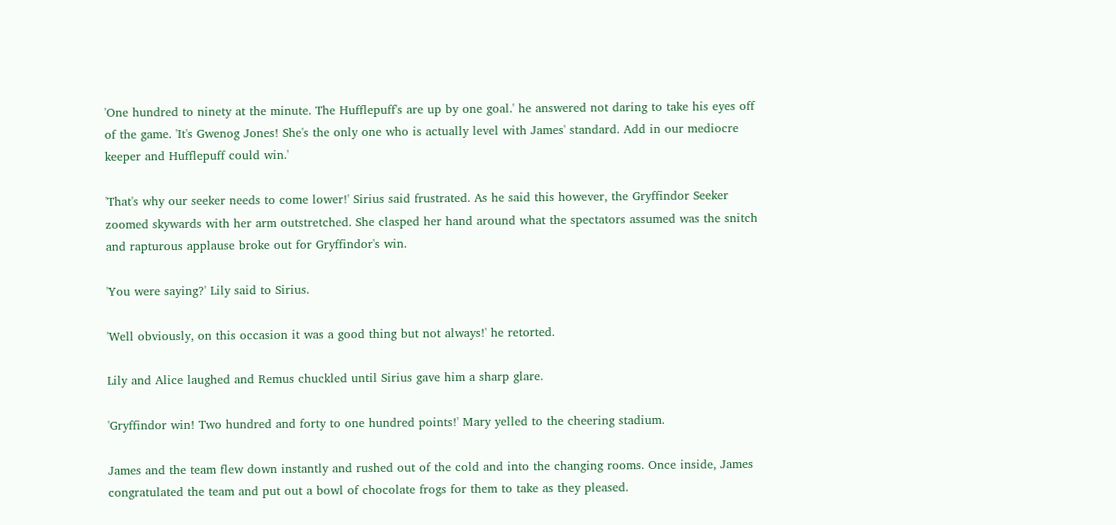'One hundred to ninety at the minute. The Hufflepuff's are up by one goal.' he answered not daring to take his eyes off of the game. 'It's Gwenog Jones! She's the only one who is actually level with James' standard. Add in our mediocre keeper and Hufflepuff could win.'

'That's why our seeker needs to come lower!' Sirius said frustrated. As he said this however, the Gryffindor Seeker zoomed skywards with her arm outstretched. She clasped her hand around what the spectators assumed was the snitch and rapturous applause broke out for Gryffindor's win.

'You were saying?' Lily said to Sirius.

'Well obviously, on this occasion it was a good thing but not always!' he retorted.

Lily and Alice laughed and Remus chuckled until Sirius gave him a sharp glare.

'Gryffindor win! Two hundred and forty to one hundred points!' Mary yelled to the cheering stadium.

James and the team flew down instantly and rushed out of the cold and into the changing rooms. Once inside, James congratulated the team and put out a bowl of chocolate frogs for them to take as they pleased.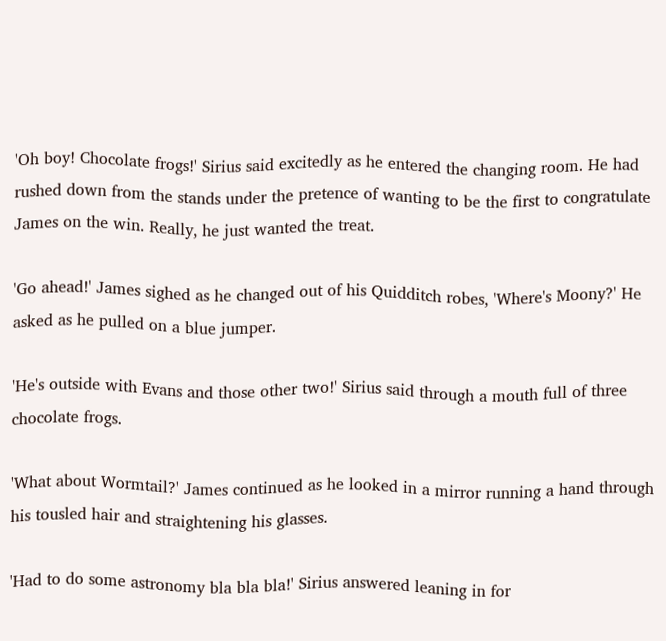'Oh boy! Chocolate frogs!' Sirius said excitedly as he entered the changing room. He had rushed down from the stands under the pretence of wanting to be the first to congratulate James on the win. Really, he just wanted the treat.

'Go ahead!' James sighed as he changed out of his Quidditch robes, 'Where's Moony?' He asked as he pulled on a blue jumper.

'He's outside with Evans and those other two!' Sirius said through a mouth full of three chocolate frogs.

'What about Wormtail?' James continued as he looked in a mirror running a hand through his tousled hair and straightening his glasses.

'Had to do some astronomy bla bla bla!' Sirius answered leaning in for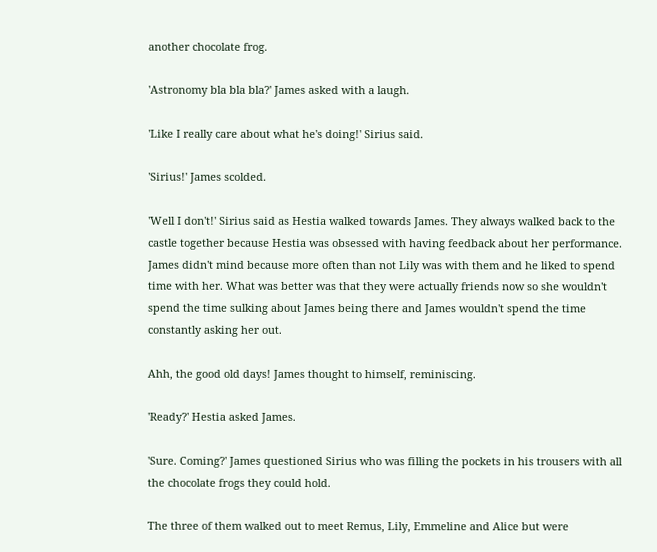another chocolate frog.

'Astronomy bla bla bla?' James asked with a laugh.

'Like I really care about what he's doing!' Sirius said.

'Sirius!' James scolded.

'Well I don't!' Sirius said as Hestia walked towards James. They always walked back to the castle together because Hestia was obsessed with having feedback about her performance. James didn't mind because more often than not Lily was with them and he liked to spend time with her. What was better was that they were actually friends now so she wouldn't spend the time sulking about James being there and James wouldn't spend the time constantly asking her out.

Ahh, the good old days! James thought to himself, reminiscing.

'Ready?' Hestia asked James.

'Sure. Coming?' James questioned Sirius who was filling the pockets in his trousers with all the chocolate frogs they could hold.

The three of them walked out to meet Remus, Lily, Emmeline and Alice but were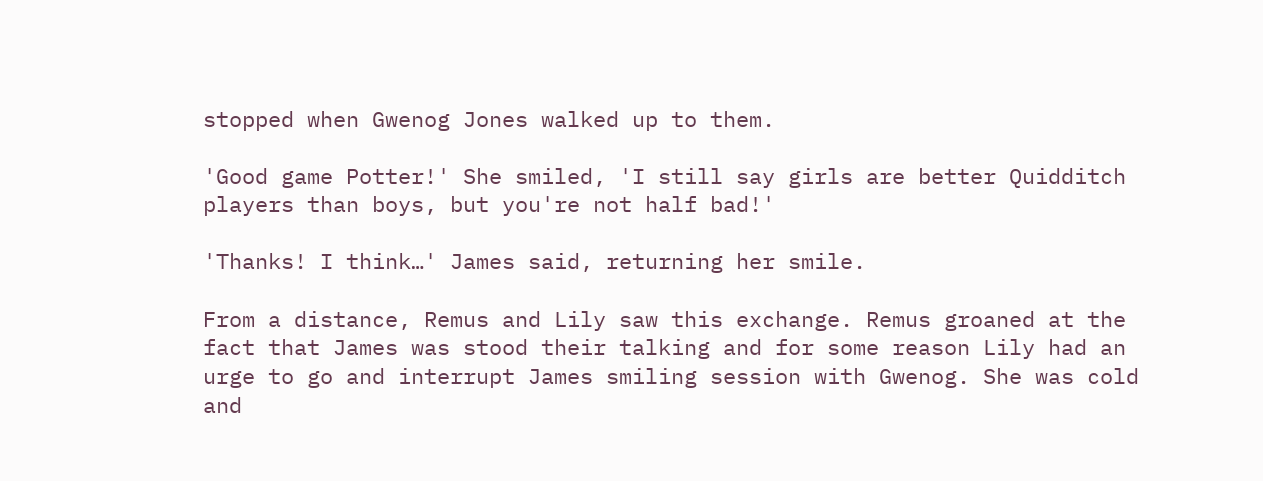stopped when Gwenog Jones walked up to them.

'Good game Potter!' She smiled, 'I still say girls are better Quidditch players than boys, but you're not half bad!'

'Thanks! I think…' James said, returning her smile.

From a distance, Remus and Lily saw this exchange. Remus groaned at the fact that James was stood their talking and for some reason Lily had an urge to go and interrupt James smiling session with Gwenog. She was cold and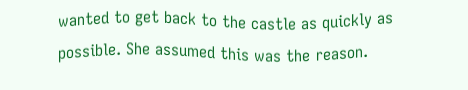wanted to get back to the castle as quickly as possible. She assumed this was the reason.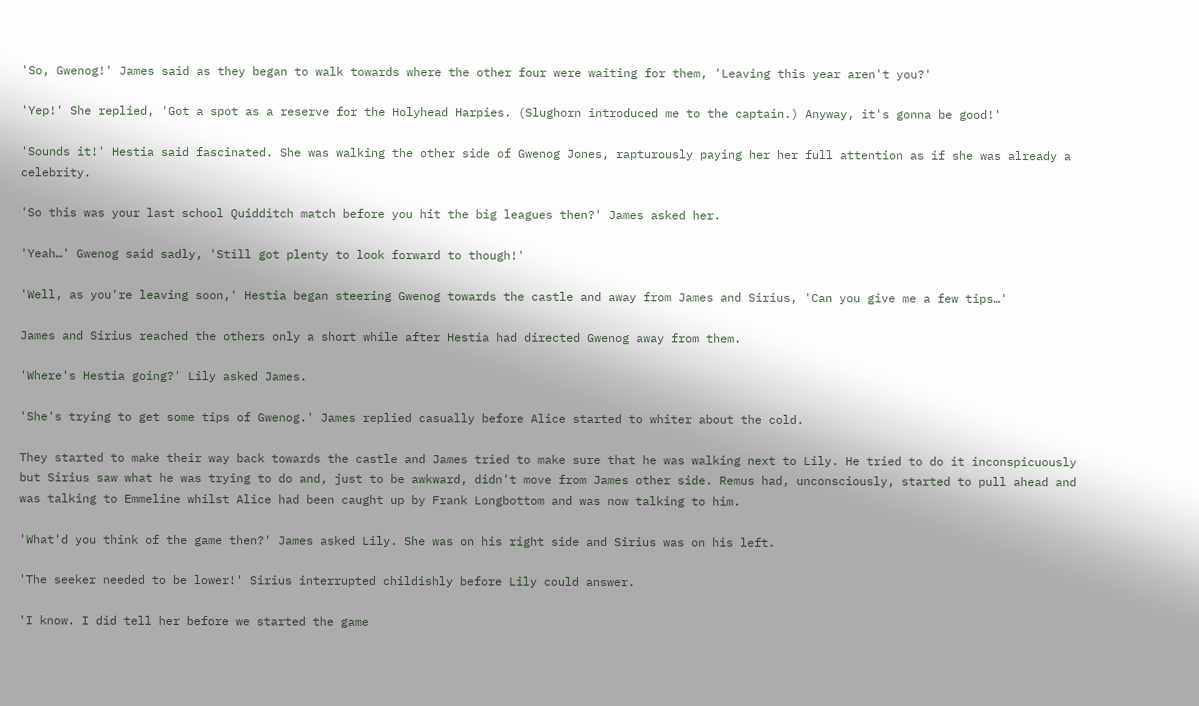'So, Gwenog!' James said as they began to walk towards where the other four were waiting for them, 'Leaving this year aren't you?'

'Yep!' She replied, 'Got a spot as a reserve for the Holyhead Harpies. (Slughorn introduced me to the captain.) Anyway, it's gonna be good!'

'Sounds it!' Hestia said fascinated. She was walking the other side of Gwenog Jones, rapturously paying her her full attention as if she was already a celebrity.

'So this was your last school Quidditch match before you hit the big leagues then?' James asked her.

'Yeah…' Gwenog said sadly, 'Still got plenty to look forward to though!'

'Well, as you're leaving soon,' Hestia began steering Gwenog towards the castle and away from James and Sirius, 'Can you give me a few tips…'

James and Sirius reached the others only a short while after Hestia had directed Gwenog away from them.

'Where's Hestia going?' Lily asked James.

'She's trying to get some tips of Gwenog.' James replied casually before Alice started to whiter about the cold.

They started to make their way back towards the castle and James tried to make sure that he was walking next to Lily. He tried to do it inconspicuously but Sirius saw what he was trying to do and, just to be awkward, didn't move from James other side. Remus had, unconsciously, started to pull ahead and was talking to Emmeline whilst Alice had been caught up by Frank Longbottom and was now talking to him.

'What'd you think of the game then?' James asked Lily. She was on his right side and Sirius was on his left.

'The seeker needed to be lower!' Sirius interrupted childishly before Lily could answer.

'I know. I did tell her before we started the game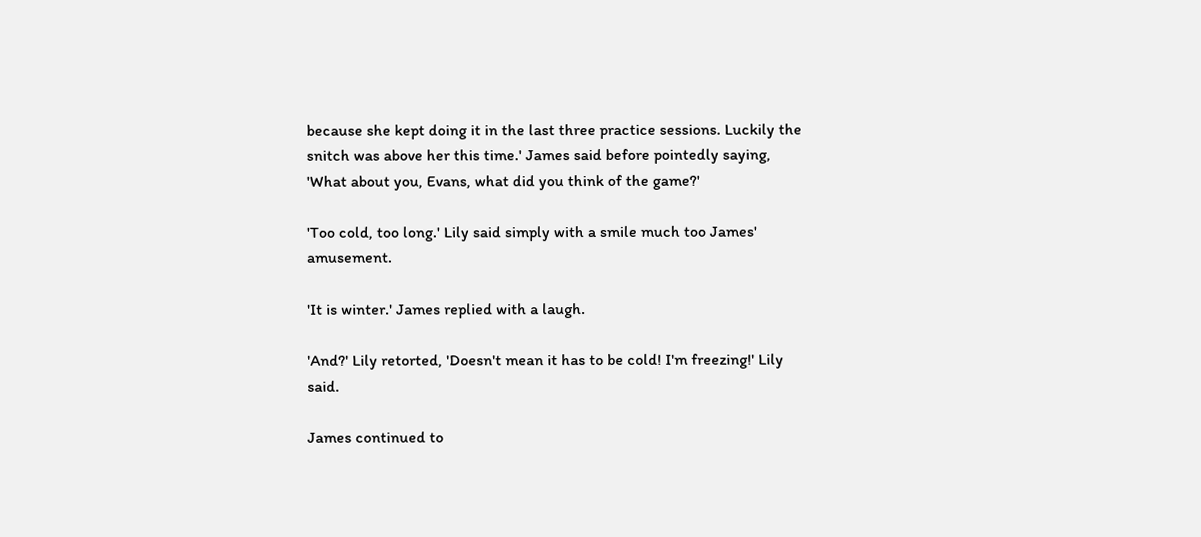because she kept doing it in the last three practice sessions. Luckily the snitch was above her this time.' James said before pointedly saying, 'What about you, Evans, what did you think of the game?'

'Too cold, too long.' Lily said simply with a smile much too James' amusement.

'It is winter.' James replied with a laugh.

'And?' Lily retorted, 'Doesn't mean it has to be cold! I'm freezing!' Lily said.

James continued to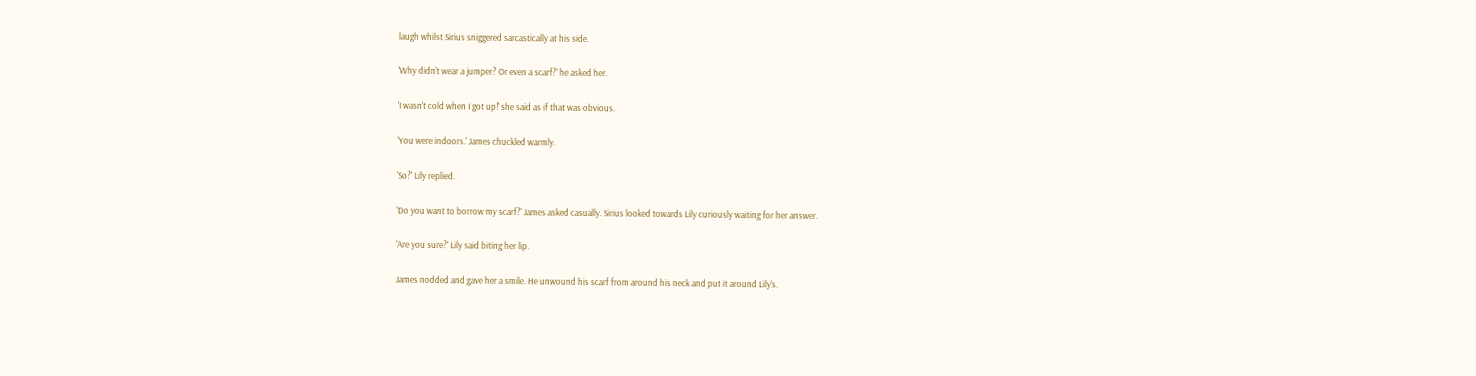laugh whilst Sirius sniggered sarcastically at his side.

'Why didn't wear a jumper? Or even a scarf?' he asked her.

'I wasn't cold when I got up!' she said as if that was obvious.

'You were indoors.' James chuckled warmly.

'So?' Lily replied.

'Do you want to borrow my scarf?' James asked casually. Sirius looked towards Lily curiously waiting for her answer.

'Are you sure?' Lily said biting her lip.

James nodded and gave her a smile. He unwound his scarf from around his neck and put it around Lily's.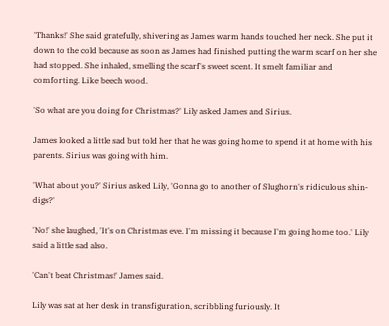'Thanks!' She said gratefully, shivering as James warm hands touched her neck. She put it down to the cold because as soon as James had finished putting the warm scarf on her she had stopped. She inhaled, smelling the scarf's sweet scent. It smelt familiar and comforting. Like beech wood.

'So what are you doing for Christmas?' Lily asked James and Sirius.

James looked a little sad but told her that he was going home to spend it at home with his parents. Sirius was going with him.

'What about you?' Sirius asked Lily, 'Gonna go to another of Slughorn's ridiculous shin-digs?'

'No!' she laughed, 'It's on Christmas eve. I'm missing it because I'm going home too.' Lily said a little sad also.

'Can't beat Christmas!' James said.

Lily was sat at her desk in transfiguration, scribbling furiously. It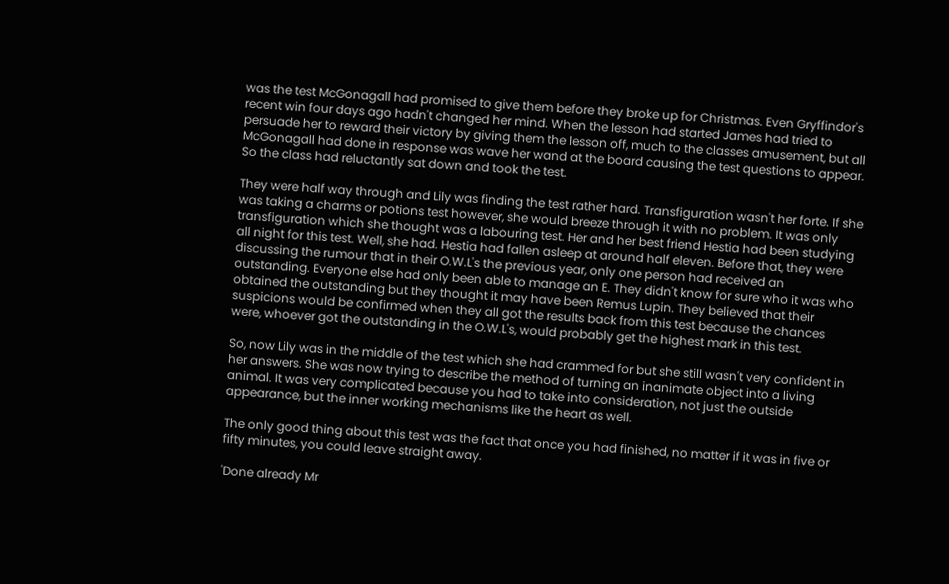was the test McGonagall had promised to give them before they broke up for Christmas. Even Gryffindor's recent win four days ago hadn't changed her mind. When the lesson had started James had tried to persuade her to reward their victory by giving them the lesson off, much to the classes amusement, but all McGonagall had done in response was wave her wand at the board causing the test questions to appear. So the class had reluctantly sat down and took the test.

They were half way through and Lily was finding the test rather hard. Transfiguration wasn't her forte. If she was taking a charms or potions test however, she would breeze through it with no problem. It was only transfiguration which she thought was a labouring test. Her and her best friend Hestia had been studying all night for this test. Well, she had. Hestia had fallen asleep at around half eleven. Before that, they were discussing the rumour that in their O.W.L's the previous year, only one person had received an outstanding. Everyone else had only been able to manage an E. They didn't know for sure who it was who obtained the outstanding but they thought it may have been Remus Lupin. They believed that their suspicions would be confirmed when they all got the results back from this test because the chances were, whoever got the outstanding in the O.W.L's, would probably get the highest mark in this test.

So, now Lily was in the middle of the test which she had crammed for but she still wasn't very confident in her answers. She was now trying to describe the method of turning an inanimate object into a living animal. It was very complicated because you had to take into consideration, not just the outside appearance, but the inner working mechanisms like the heart as well.

The only good thing about this test was the fact that once you had finished, no matter if it was in five or fifty minutes, you could leave straight away.

'Done already Mr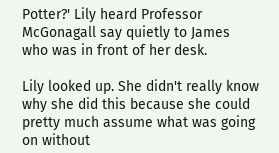Potter?' Lily heard Professor McGonagall say quietly to James who was in front of her desk.

Lily looked up. She didn't really know why she did this because she could pretty much assume what was going on without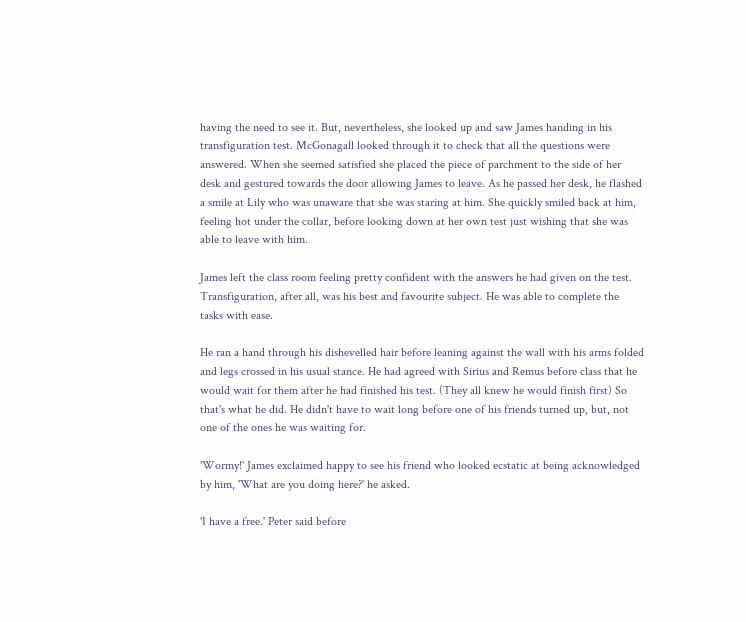having the need to see it. But, nevertheless, she looked up and saw James handing in his transfiguration test. McGonagall looked through it to check that all the questions were answered. When she seemed satisfied she placed the piece of parchment to the side of her desk and gestured towards the door allowing James to leave. As he passed her desk, he flashed a smile at Lily who was unaware that she was staring at him. She quickly smiled back at him, feeling hot under the collar, before looking down at her own test just wishing that she was able to leave with him.

James left the class room feeling pretty confident with the answers he had given on the test. Transfiguration, after all, was his best and favourite subject. He was able to complete the tasks with ease.

He ran a hand through his dishevelled hair before leaning against the wall with his arms folded and legs crossed in his usual stance. He had agreed with Sirius and Remus before class that he would wait for them after he had finished his test. (They all knew he would finish first) So that's what he did. He didn't have to wait long before one of his friends turned up, but, not one of the ones he was waiting for.

'Wormy!' James exclaimed happy to see his friend who looked ecstatic at being acknowledged by him, 'What are you doing here?' he asked.

'I have a free.' Peter said before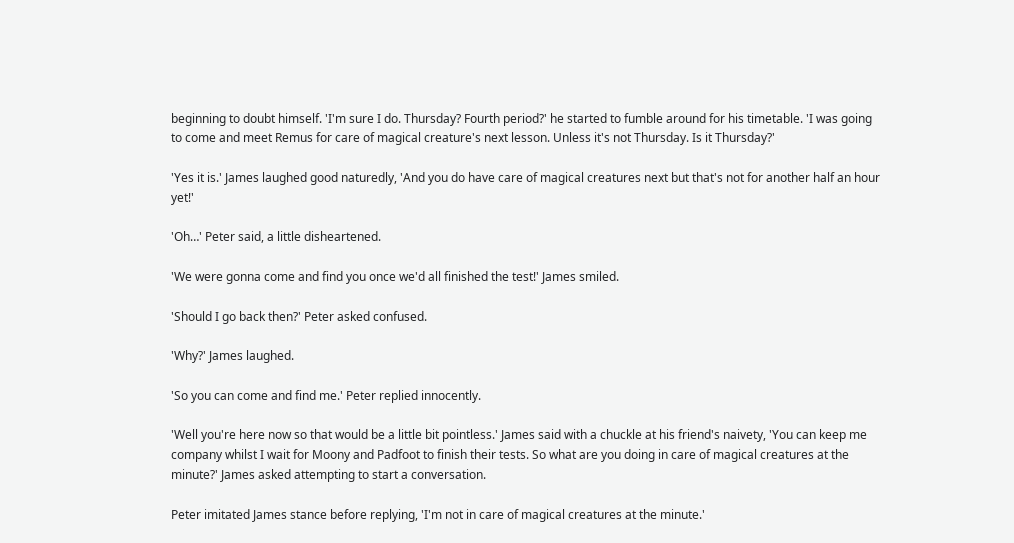beginning to doubt himself. 'I'm sure I do. Thursday? Fourth period?' he started to fumble around for his timetable. 'I was going to come and meet Remus for care of magical creature's next lesson. Unless it's not Thursday. Is it Thursday?'

'Yes it is.' James laughed good naturedly, 'And you do have care of magical creatures next but that's not for another half an hour yet!'

'Oh…' Peter said, a little disheartened.

'We were gonna come and find you once we'd all finished the test!' James smiled.

'Should I go back then?' Peter asked confused.

'Why?' James laughed.

'So you can come and find me.' Peter replied innocently.

'Well you're here now so that would be a little bit pointless.' James said with a chuckle at his friend's naivety, 'You can keep me company whilst I wait for Moony and Padfoot to finish their tests. So what are you doing in care of magical creatures at the minute?' James asked attempting to start a conversation.

Peter imitated James stance before replying, 'I'm not in care of magical creatures at the minute.'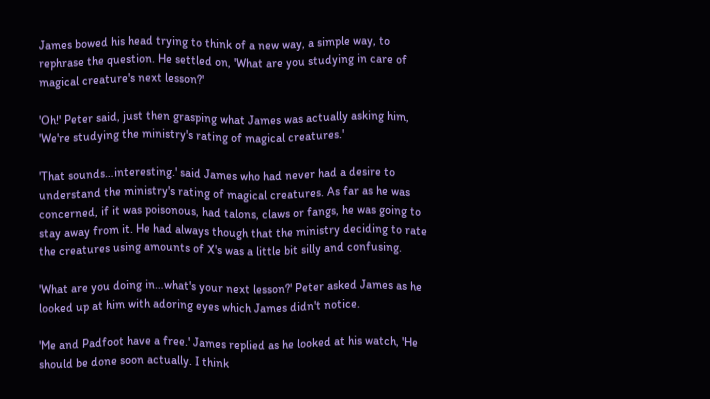James bowed his head trying to think of a new way, a simple way, to rephrase the question. He settled on, 'What are you studying in care of magical creature's next lesson?'

'Oh!' Peter said, just then grasping what James was actually asking him, 'We're studying the ministry's rating of magical creatures.'

'That sounds…interesting.' said James who had never had a desire to understand the ministry's rating of magical creatures. As far as he was concerned, if it was poisonous, had talons, claws or fangs, he was going to stay away from it. He had always though that the ministry deciding to rate the creatures using amounts of X's was a little bit silly and confusing.

'What are you doing in…what's your next lesson?' Peter asked James as he looked up at him with adoring eyes which James didn't notice.

'Me and Padfoot have a free.' James replied as he looked at his watch, 'He should be done soon actually. I think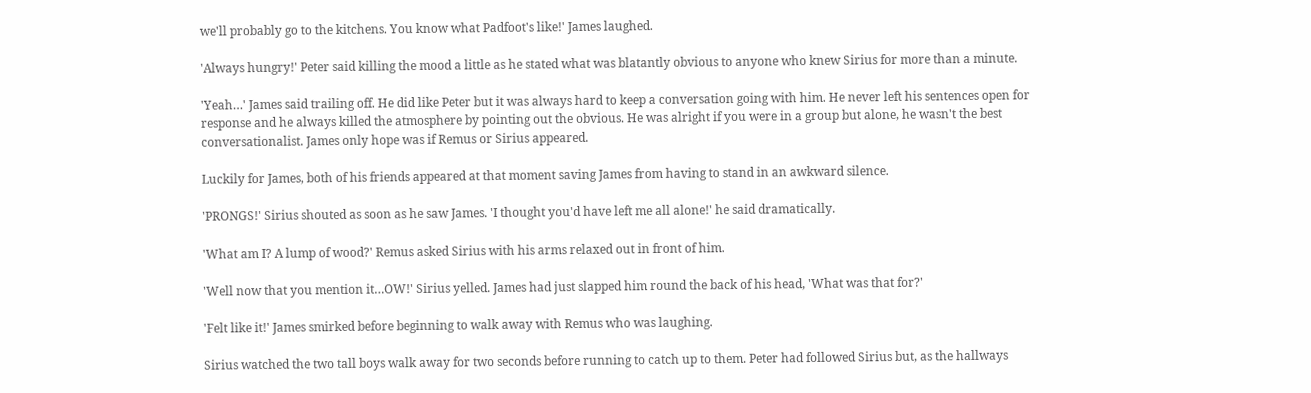we'll probably go to the kitchens. You know what Padfoot's like!' James laughed.

'Always hungry!' Peter said killing the mood a little as he stated what was blatantly obvious to anyone who knew Sirius for more than a minute.

'Yeah…' James said trailing off. He did like Peter but it was always hard to keep a conversation going with him. He never left his sentences open for response and he always killed the atmosphere by pointing out the obvious. He was alright if you were in a group but alone, he wasn't the best conversationalist. James only hope was if Remus or Sirius appeared.

Luckily for James, both of his friends appeared at that moment saving James from having to stand in an awkward silence.

'PRONGS!' Sirius shouted as soon as he saw James. 'I thought you'd have left me all alone!' he said dramatically.

'What am I? A lump of wood?' Remus asked Sirius with his arms relaxed out in front of him.

'Well now that you mention it…OW!' Sirius yelled. James had just slapped him round the back of his head, 'What was that for?'

'Felt like it!' James smirked before beginning to walk away with Remus who was laughing.

Sirius watched the two tall boys walk away for two seconds before running to catch up to them. Peter had followed Sirius but, as the hallways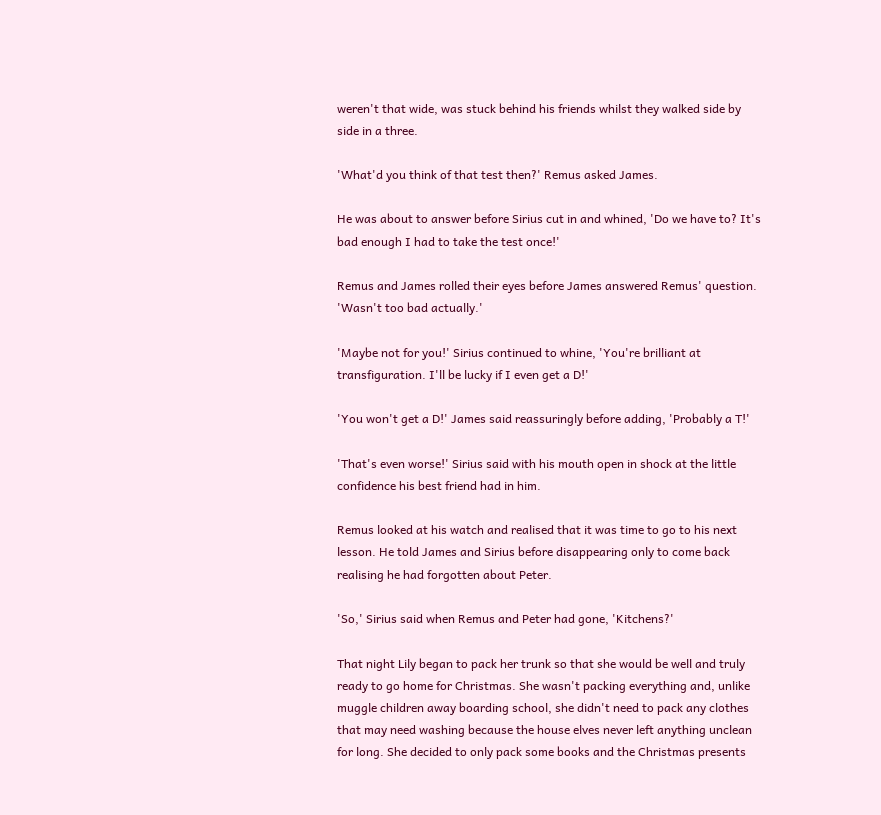weren't that wide, was stuck behind his friends whilst they walked side by side in a three.

'What'd you think of that test then?' Remus asked James.

He was about to answer before Sirius cut in and whined, 'Do we have to? It's bad enough I had to take the test once!'

Remus and James rolled their eyes before James answered Remus' question. 'Wasn't too bad actually.'

'Maybe not for you!' Sirius continued to whine, 'You're brilliant at transfiguration. I'll be lucky if I even get a D!'

'You won't get a D!' James said reassuringly before adding, 'Probably a T!'

'That's even worse!' Sirius said with his mouth open in shock at the little confidence his best friend had in him.

Remus looked at his watch and realised that it was time to go to his next lesson. He told James and Sirius before disappearing only to come back realising he had forgotten about Peter.

'So,' Sirius said when Remus and Peter had gone, 'Kitchens?'

That night Lily began to pack her trunk so that she would be well and truly ready to go home for Christmas. She wasn't packing everything and, unlike muggle children away boarding school, she didn't need to pack any clothes that may need washing because the house elves never left anything unclean for long. She decided to only pack some books and the Christmas presents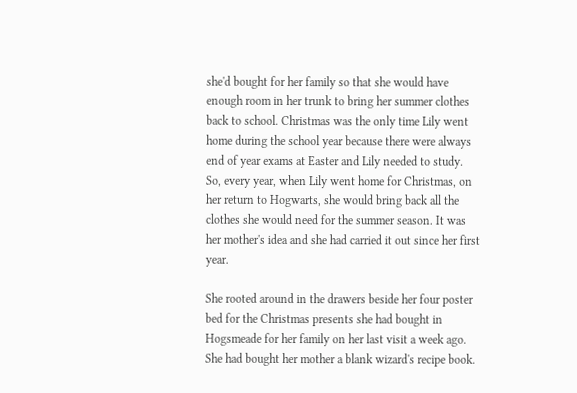she'd bought for her family so that she would have enough room in her trunk to bring her summer clothes back to school. Christmas was the only time Lily went home during the school year because there were always end of year exams at Easter and Lily needed to study. So, every year, when Lily went home for Christmas, on her return to Hogwarts, she would bring back all the clothes she would need for the summer season. It was her mother's idea and she had carried it out since her first year.

She rooted around in the drawers beside her four poster bed for the Christmas presents she had bought in Hogsmeade for her family on her last visit a week ago. She had bought her mother a blank wizard's recipe book.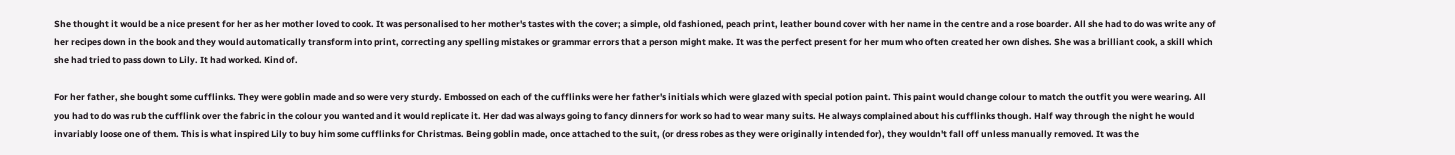She thought it would be a nice present for her as her mother loved to cook. It was personalised to her mother's tastes with the cover; a simple, old fashioned, peach print, leather bound cover with her name in the centre and a rose boarder. All she had to do was write any of her recipes down in the book and they would automatically transform into print, correcting any spelling mistakes or grammar errors that a person might make. It was the perfect present for her mum who often created her own dishes. She was a brilliant cook, a skill which she had tried to pass down to Lily. It had worked. Kind of.

For her father, she bought some cufflinks. They were goblin made and so were very sturdy. Embossed on each of the cufflinks were her father's initials which were glazed with special potion paint. This paint would change colour to match the outfit you were wearing. All you had to do was rub the cufflink over the fabric in the colour you wanted and it would replicate it. Her dad was always going to fancy dinners for work so had to wear many suits. He always complained about his cufflinks though. Half way through the night he would invariably loose one of them. This is what inspired Lily to buy him some cufflinks for Christmas. Being goblin made, once attached to the suit, (or dress robes as they were originally intended for), they wouldn't fall off unless manually removed. It was the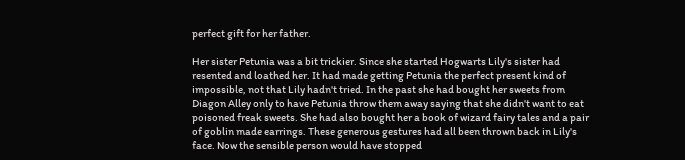perfect gift for her father.

Her sister Petunia was a bit trickier. Since she started Hogwarts Lily's sister had resented and loathed her. It had made getting Petunia the perfect present kind of impossible, not that Lily hadn't tried. In the past she had bought her sweets from Diagon Alley only to have Petunia throw them away saying that she didn't want to eat poisoned freak sweets. She had also bought her a book of wizard fairy tales and a pair of goblin made earrings. These generous gestures had all been thrown back in Lily's face. Now the sensible person would have stopped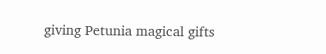giving Petunia magical gifts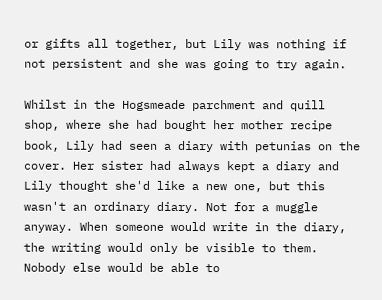or gifts all together, but Lily was nothing if not persistent and she was going to try again.

Whilst in the Hogsmeade parchment and quill shop, where she had bought her mother recipe book, Lily had seen a diary with petunias on the cover. Her sister had always kept a diary and Lily thought she'd like a new one, but this wasn't an ordinary diary. Not for a muggle anyway. When someone would write in the diary, the writing would only be visible to them. Nobody else would be able to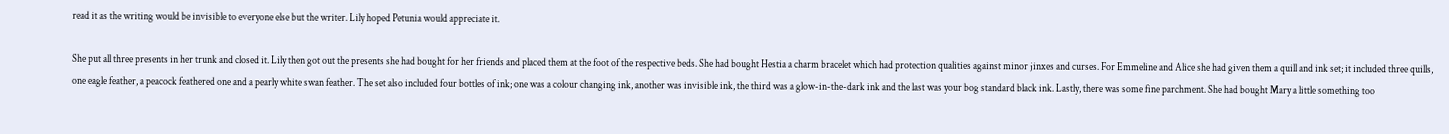read it as the writing would be invisible to everyone else but the writer. Lily hoped Petunia would appreciate it.

She put all three presents in her trunk and closed it. Lily then got out the presents she had bought for her friends and placed them at the foot of the respective beds. She had bought Hestia a charm bracelet which had protection qualities against minor jinxes and curses. For Emmeline and Alice she had given them a quill and ink set; it included three quills, one eagle feather, a peacock feathered one and a pearly white swan feather. The set also included four bottles of ink; one was a colour changing ink, another was invisible ink, the third was a glow-in-the-dark ink and the last was your bog standard black ink. Lastly, there was some fine parchment. She had bought Mary a little something too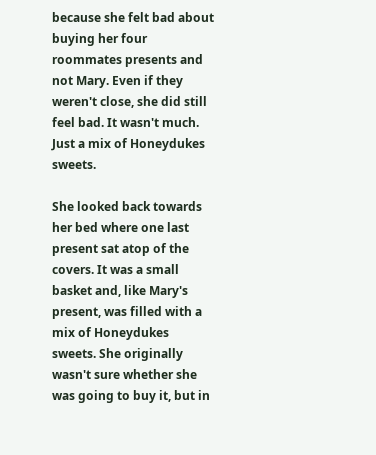because she felt bad about buying her four roommates presents and not Mary. Even if they weren't close, she did still feel bad. It wasn't much. Just a mix of Honeydukes sweets.

She looked back towards her bed where one last present sat atop of the covers. It was a small basket and, like Mary's present, was filled with a mix of Honeydukes sweets. She originally wasn't sure whether she was going to buy it, but in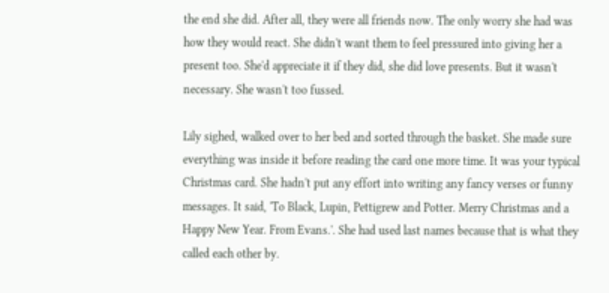the end she did. After all, they were all friends now. The only worry she had was how they would react. She didn't want them to feel pressured into giving her a present too. She'd appreciate it if they did, she did love presents. But it wasn't necessary. She wasn't too fussed.

Lily sighed, walked over to her bed and sorted through the basket. She made sure everything was inside it before reading the card one more time. It was your typical Christmas card. She hadn't put any effort into writing any fancy verses or funny messages. It said, 'To Black, Lupin, Pettigrew and Potter. Merry Christmas and a Happy New Year. From Evans.'. She had used last names because that is what they called each other by.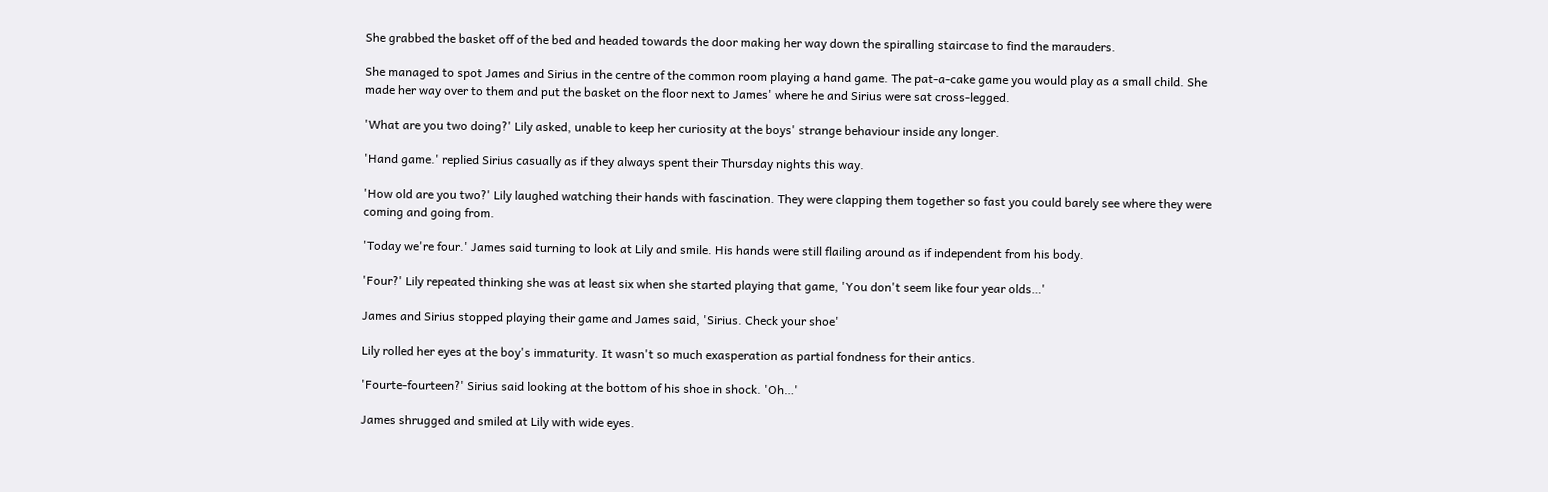She grabbed the basket off of the bed and headed towards the door making her way down the spiralling staircase to find the marauders.

She managed to spot James and Sirius in the centre of the common room playing a hand game. The pat-a-cake game you would play as a small child. She made her way over to them and put the basket on the floor next to James' where he and Sirius were sat cross-legged.

'What are you two doing?' Lily asked, unable to keep her curiosity at the boys' strange behaviour inside any longer.

'Hand game.' replied Sirius casually as if they always spent their Thursday nights this way.

'How old are you two?' Lily laughed watching their hands with fascination. They were clapping them together so fast you could barely see where they were coming and going from.

'Today we're four.' James said turning to look at Lily and smile. His hands were still flailing around as if independent from his body.

'Four?' Lily repeated thinking she was at least six when she started playing that game, 'You don't seem like four year olds…'

James and Sirius stopped playing their game and James said, 'Sirius. Check your shoe'

Lily rolled her eyes at the boy's immaturity. It wasn't so much exasperation as partial fondness for their antics.

'Fourte-fourteen?' Sirius said looking at the bottom of his shoe in shock. 'Oh…'

James shrugged and smiled at Lily with wide eyes.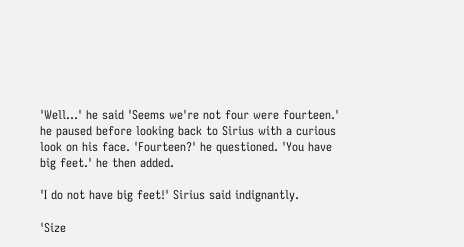'Well…' he said 'Seems we're not four were fourteen.' he paused before looking back to Sirius with a curious look on his face. 'Fourteen?' he questioned. 'You have big feet.' he then added.

'I do not have big feet!' Sirius said indignantly.

'Size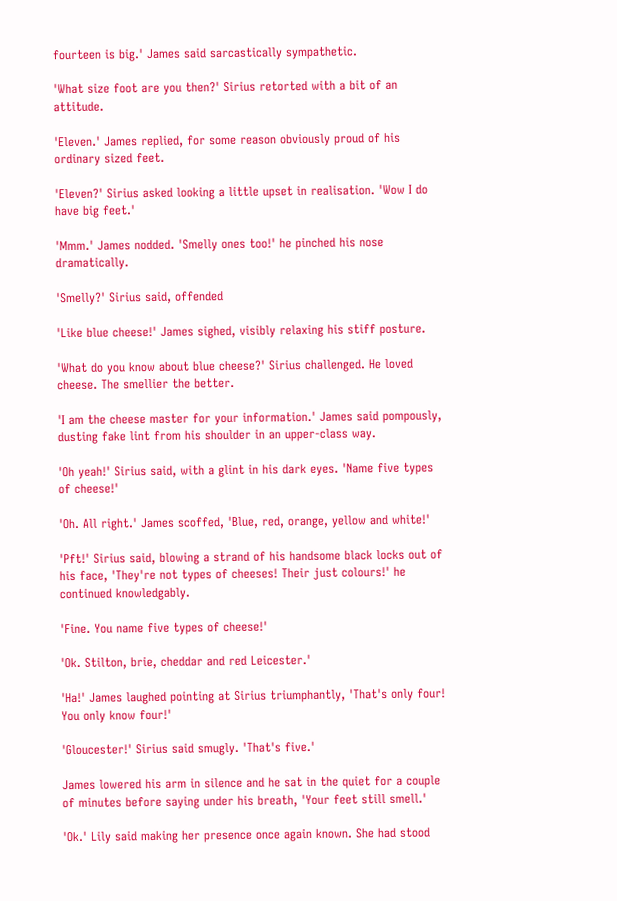fourteen is big.' James said sarcastically sympathetic.

'What size foot are you then?' Sirius retorted with a bit of an attitude.

'Eleven.' James replied, for some reason obviously proud of his ordinary sized feet.

'Eleven?' Sirius asked looking a little upset in realisation. 'Wow I do have big feet.'

'Mmm.' James nodded. 'Smelly ones too!' he pinched his nose dramatically.

'Smelly?' Sirius said, offended

'Like blue cheese!' James sighed, visibly relaxing his stiff posture.

'What do you know about blue cheese?' Sirius challenged. He loved cheese. The smellier the better.

'I am the cheese master for your information.' James said pompously, dusting fake lint from his shoulder in an upper-class way.

'Oh yeah!' Sirius said, with a glint in his dark eyes. 'Name five types of cheese!'

'Oh. All right.' James scoffed, 'Blue, red, orange, yellow and white!'

'Pft!' Sirius said, blowing a strand of his handsome black locks out of his face, 'They're not types of cheeses! Their just colours!' he continued knowledgably.

'Fine. You name five types of cheese!'

'Ok. Stilton, brie, cheddar and red Leicester.'

'Ha!' James laughed pointing at Sirius triumphantly, 'That's only four! You only know four!'

'Gloucester!' Sirius said smugly. 'That's five.'

James lowered his arm in silence and he sat in the quiet for a couple of minutes before saying under his breath, 'Your feet still smell.'

'Ok.' Lily said making her presence once again known. She had stood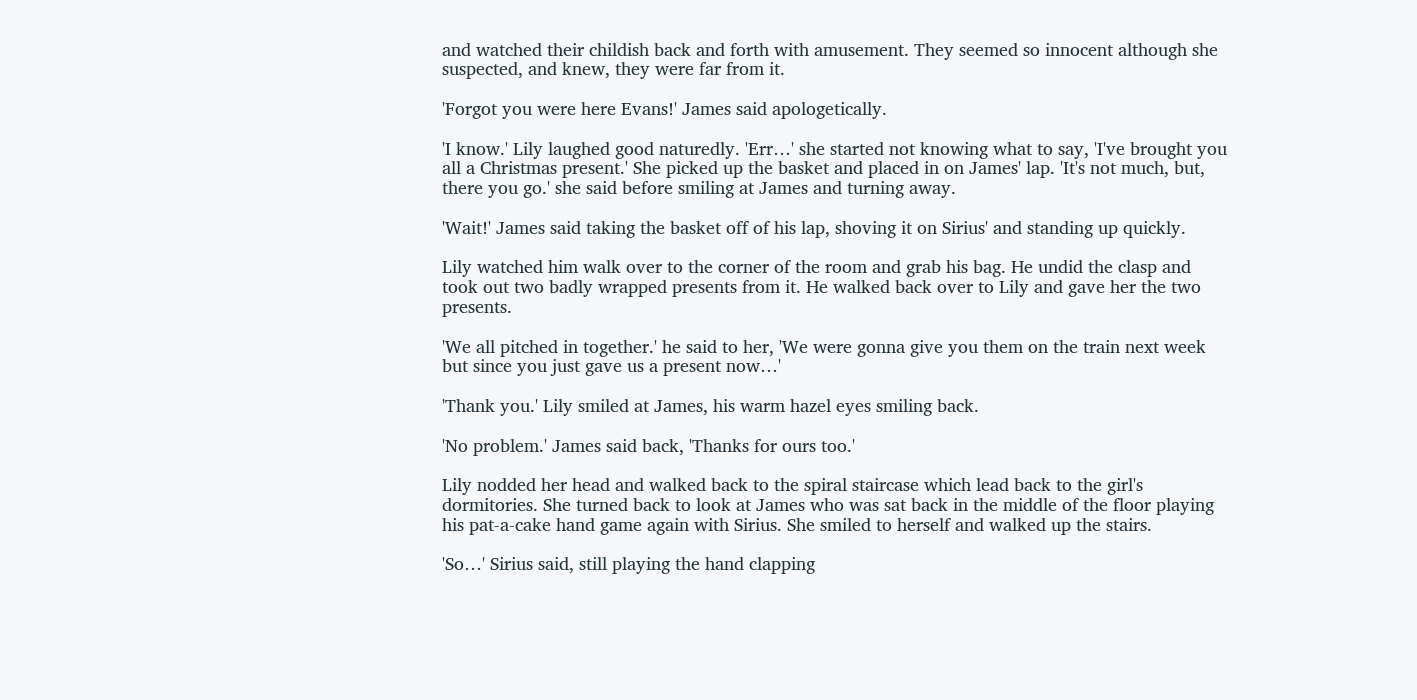and watched their childish back and forth with amusement. They seemed so innocent although she suspected, and knew, they were far from it.

'Forgot you were here Evans!' James said apologetically.

'I know.' Lily laughed good naturedly. 'Err…' she started not knowing what to say, 'I've brought you all a Christmas present.' She picked up the basket and placed in on James' lap. 'It's not much, but, there you go.' she said before smiling at James and turning away.

'Wait!' James said taking the basket off of his lap, shoving it on Sirius' and standing up quickly.

Lily watched him walk over to the corner of the room and grab his bag. He undid the clasp and took out two badly wrapped presents from it. He walked back over to Lily and gave her the two presents.

'We all pitched in together.' he said to her, 'We were gonna give you them on the train next week but since you just gave us a present now…'

'Thank you.' Lily smiled at James, his warm hazel eyes smiling back.

'No problem.' James said back, 'Thanks for ours too.'

Lily nodded her head and walked back to the spiral staircase which lead back to the girl's dormitories. She turned back to look at James who was sat back in the middle of the floor playing his pat-a-cake hand game again with Sirius. She smiled to herself and walked up the stairs.

'So…' Sirius said, still playing the hand clapping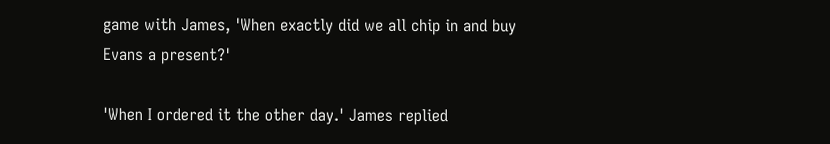game with James, 'When exactly did we all chip in and buy Evans a present?'

'When I ordered it the other day.' James replied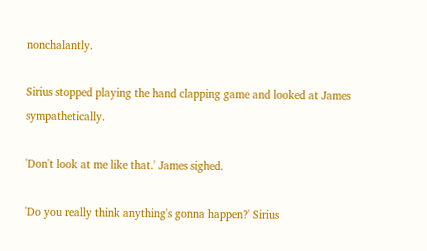nonchalantly.

Sirius stopped playing the hand clapping game and looked at James sympathetically.

'Don't look at me like that.' James sighed.

'Do you really think anything's gonna happen?' Sirius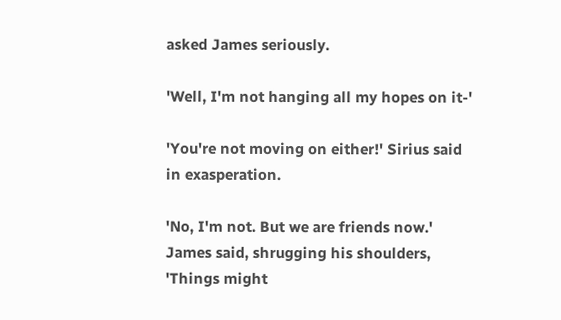asked James seriously.

'Well, I'm not hanging all my hopes on it-'

'You're not moving on either!' Sirius said in exasperation.

'No, I'm not. But we are friends now.' James said, shrugging his shoulders, 'Things might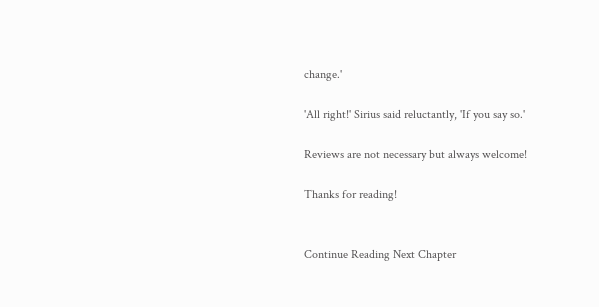change.'

'All right!' Sirius said reluctantly, 'If you say so.'

Reviews are not necessary but always welcome!

Thanks for reading!


Continue Reading Next Chapter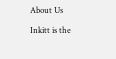About Us

Inkitt is the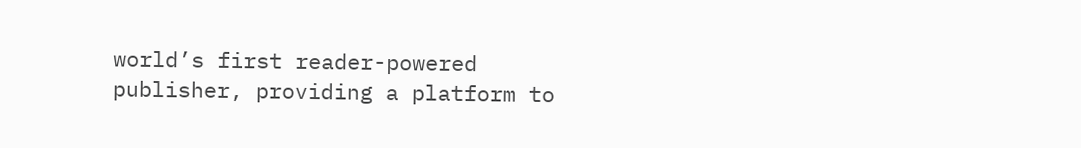world’s first reader-powered publisher, providing a platform to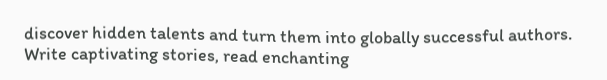discover hidden talents and turn them into globally successful authors. Write captivating stories, read enchanting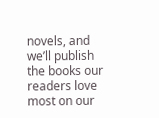novels, and we’ll publish the books our readers love most on our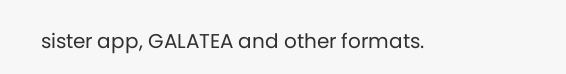sister app, GALATEA and other formats.